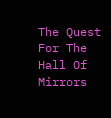The Quest For The Hall Of Mirrors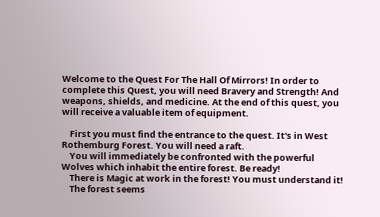Welcome to the Quest For The Hall Of Mirrors! In order to complete this Quest, you will need Bravery and Strength! And weapons, shields, and medicine. At the end of this quest, you will receive a valuable item of equipment.

    First you must find the entrance to the quest. It's in West Rothemburg Forest. You will need a raft.
    You will immediately be confronted with the powerful Wolves which inhabit the entire forest. Be ready!
    There is Magic at work in the forest! You must understand it!
    The forest seems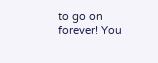to go on forever! You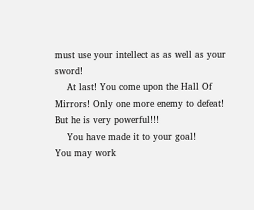must use your intellect as as well as your sword!
    At last! You come upon the Hall Of Mirrors! Only one more enemy to defeat! But he is very powerful!!!
    You have made it to your goal!
You may work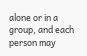alone or in a group, and each person may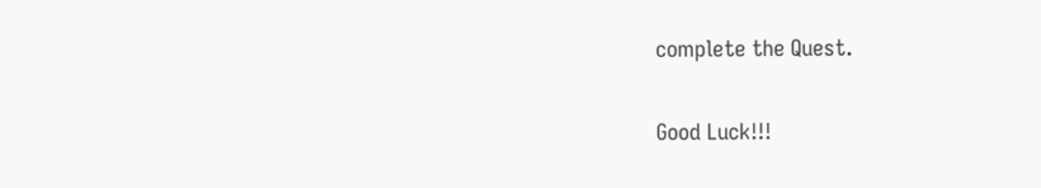complete the Quest.

Good Luck!!!